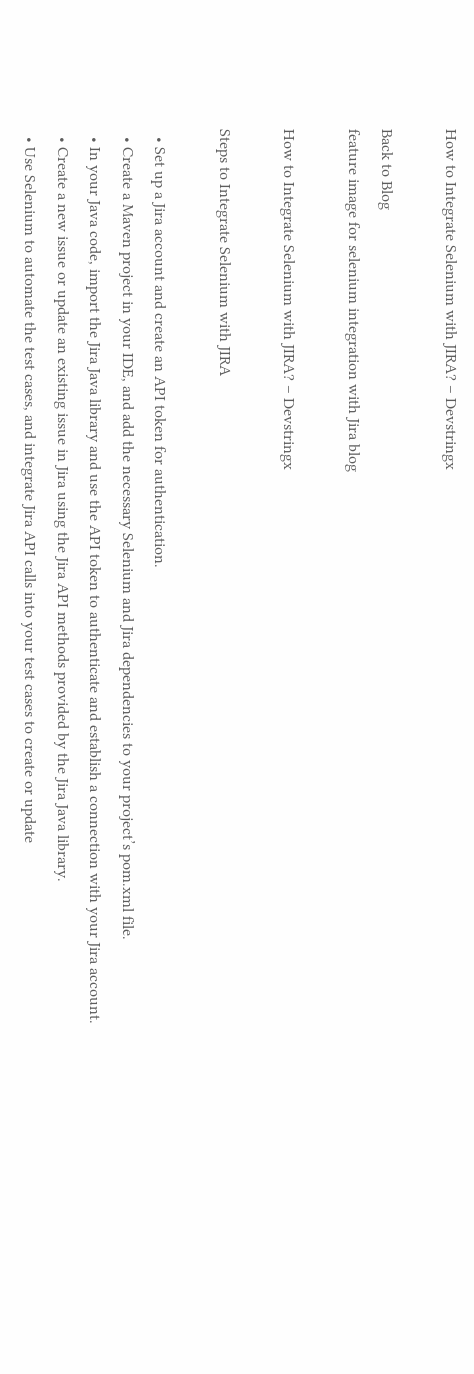How to Integrate Selenium with JIRA? – Devstringx

Back to Blog
feature image for selenium integration with Jira blog

How to Integrate Selenium with JIRA? – Devstringx

Steps to Integrate Selenium with JIRA

  • Set up a Jira account and create an API token for authentication.
  • Create a Maven project in your IDE, and add the necessary Selenium and Jira dependencies to your project’s pom.xml file.
  • In your Java code, import the Jira Java library and use the API token to authenticate and establish a connection with your Jira account.
  • Create a new issue or update an existing issue in Jira using the Jira API methods provided by the Jira Java library.
  • Use Selenium to automate the test cases, and integrate Jira API calls into your test cases to create or update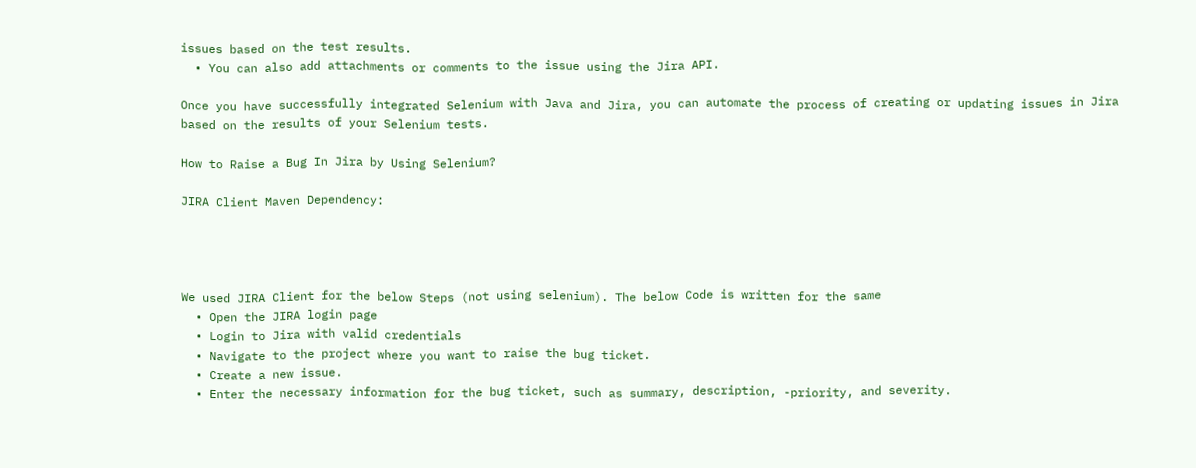issues based on the test results.
  • You can also add attachments or comments to the issue using the Jira API.

Once you have successfully integrated Selenium with Java and Jira, you can automate the process of creating or updating issues in Jira based on the results of your Selenium tests.

How to Raise a Bug In Jira by Using Selenium?

JIRA Client Maven Dependency:




We used JIRA Client for the below Steps (not using selenium). The below Code is written for the same
  • Open the JIRA login page
  • Login to Jira with valid credentials
  • Navigate to the project where you want to raise the bug ticket.
  • Create a new issue.
  • Enter the necessary information for the bug ticket, such as summary, description, -priority, and severity.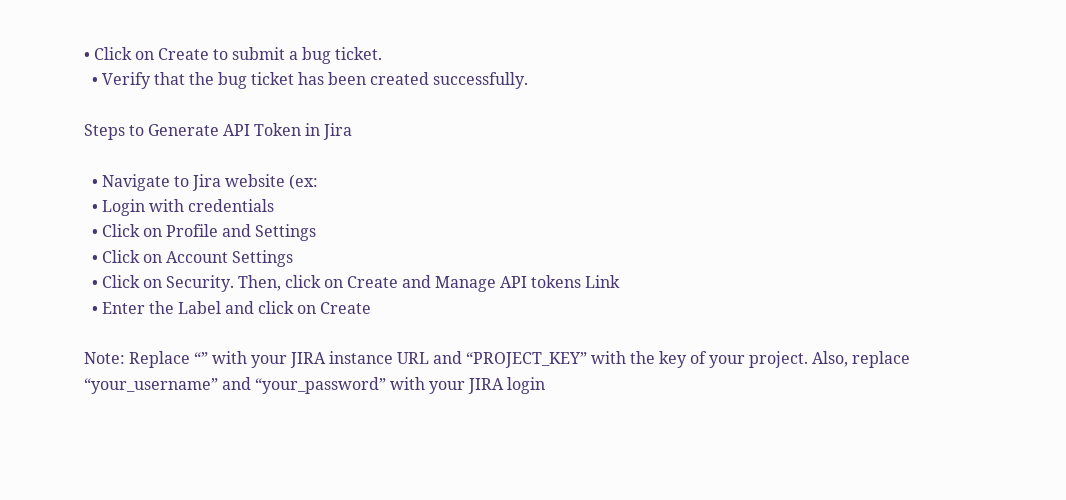• Click on Create to submit a bug ticket.
  • Verify that the bug ticket has been created successfully.

Steps to Generate API Token in Jira

  • Navigate to Jira website (ex:
  • Login with credentials
  • Click on Profile and Settings
  • Click on Account Settings
  • Click on Security. Then, click on Create and Manage API tokens Link
  • Enter the Label and click on Create

Note: Replace “” with your JIRA instance URL and “PROJECT_KEY” with the key of your project. Also, replace “your_username” and “your_password” with your JIRA login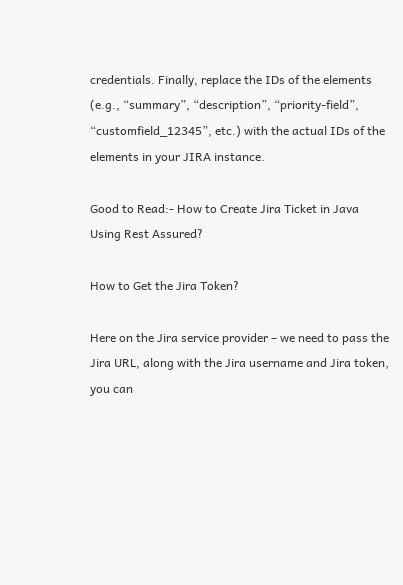credentials. Finally, replace the IDs of the elements (e.g., “summary”, “description”, “priority-field”, “customfield_12345”, etc.) with the actual IDs of the elements in your JIRA instance.

Good to Read:- How to Create Jira Ticket in Java Using Rest Assured?

How to Get the Jira Token?

Here on the Jira service provider – we need to pass the Jira URL, along with the Jira username and Jira token, you can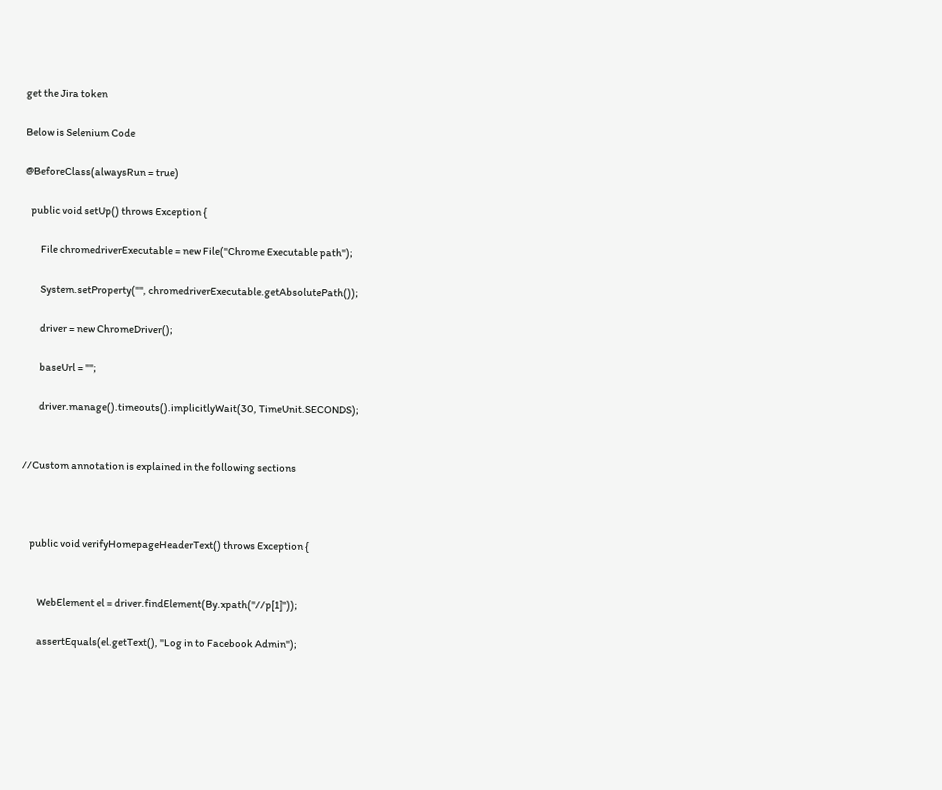get the Jira token

Below is Selenium Code

@BeforeClass(alwaysRun = true)

   public void setUp() throws Exception {

        File chromedriverExecutable = new File("Chrome Executable path");

        System.setProperty("", chromedriverExecutable.getAbsolutePath());

        driver = new ChromeDriver();

        baseUrl = "";

        driver.manage().timeouts().implicitlyWait(30, TimeUnit.SECONDS);


//Custom annotation is explained in the following sections



    public void verifyHomepageHeaderText() throws Exception {


        WebElement el = driver.findElement(By.xpath("//p[1]"));

        assertEquals(el.getText(), "Log in to Facebook Admin");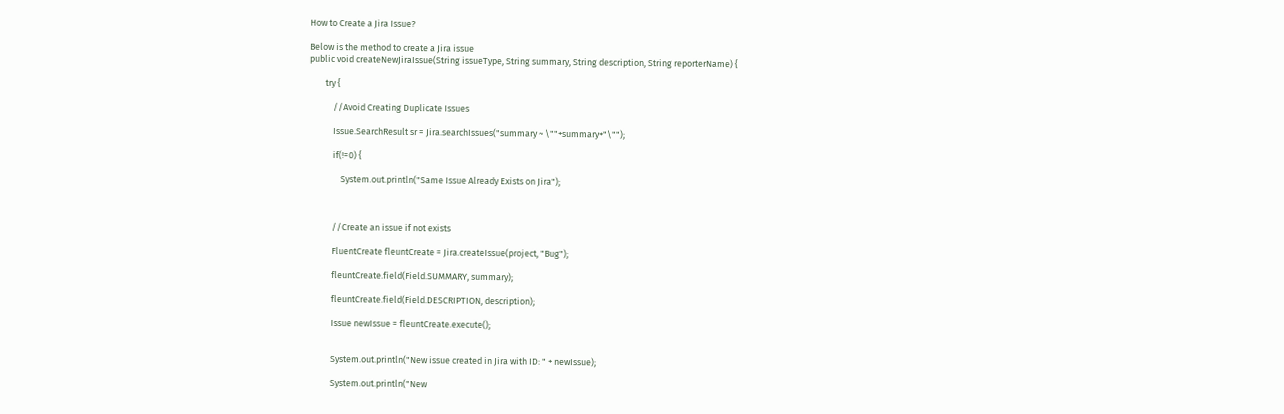How to Create a Jira Issue?

Below is the method to create a Jira issue
public void createNewJiraIssue(String issueType, String summary, String description, String reporterName) {

        try {

            //Avoid Creating Duplicate Issues

            Issue.SearchResult sr = Jira.searchIssues("summary ~ \""+summary+"\"");

            if(!=0) {

                System.out.println("Same Issue Already Exists on Jira");



            //Create an issue if not exists

            FluentCreate fleuntCreate = Jira.createIssue(project, "Bug");

            fleuntCreate.field(Field.SUMMARY, summary);

            fleuntCreate.field(Field.DESCRIPTION, description);

            Issue newIssue = fleuntCreate.execute();


            System.out.println("New issue created in Jira with ID: " + newIssue);

            System.out.println("New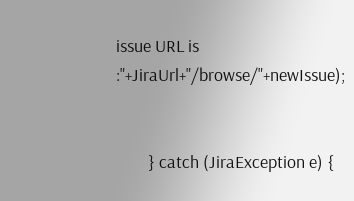issue URL is :"+JiraUrl+"/browse/"+newIssue);


        } catch (JiraException e) {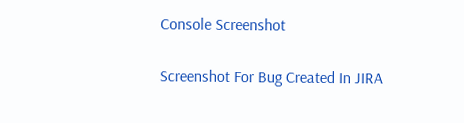Console Screenshot

Screenshot For Bug Created In JIRA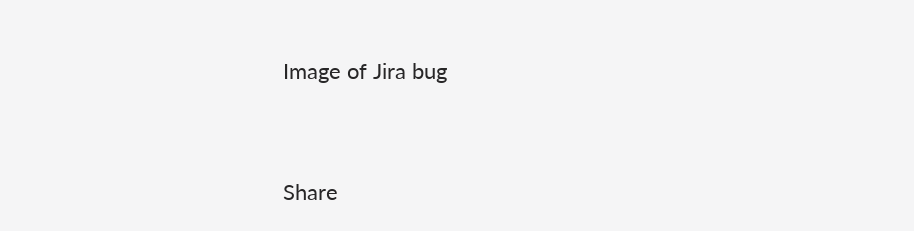Image of Jira bug




Share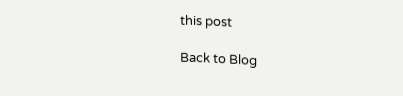this post

Back to Blog